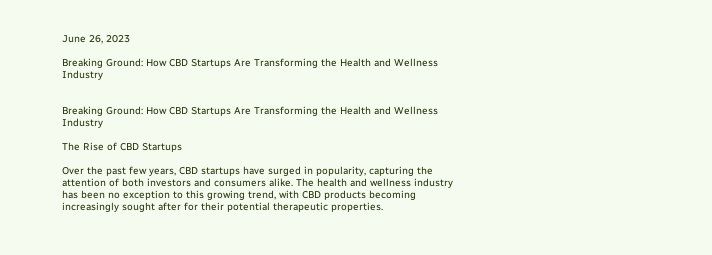June 26, 2023

Breaking Ground: How CBD Startups Are Transforming the Health and Wellness Industry


Breaking Ground: How CBD Startups Are Transforming the Health and Wellness Industry

The Rise of CBD Startups

Over the past few years, CBD startups have surged in popularity, capturing the attention of both investors and consumers alike. The health and wellness industry has been no exception to this growing trend, with CBD products becoming increasingly sought after for their potential therapeutic properties.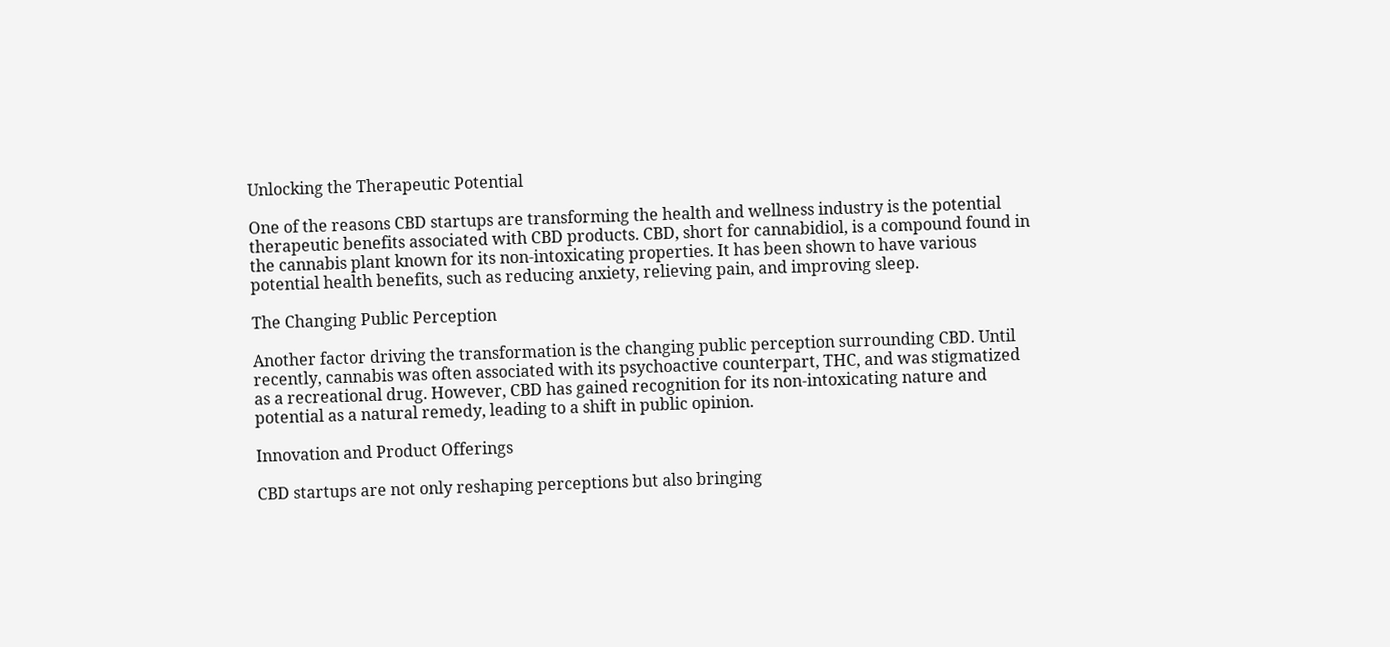Unlocking the Therapeutic Potential

One of the reasons CBD startups are transforming the health and wellness industry is the potential therapeutic benefits associated with CBD products. CBD, short for cannabidiol, is a compound found in the cannabis plant known for its non-intoxicating properties. It has been shown to have various potential health benefits, such as reducing anxiety, relieving pain, and improving sleep.

The Changing Public Perception

Another factor driving the transformation is the changing public perception surrounding CBD. Until recently, cannabis was often associated with its psychoactive counterpart, THC, and was stigmatized as a recreational drug. However, CBD has gained recognition for its non-intoxicating nature and potential as a natural remedy, leading to a shift in public opinion.

Innovation and Product Offerings

CBD startups are not only reshaping perceptions but also bringing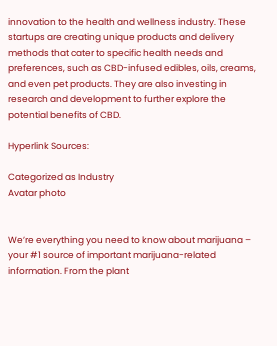innovation to the health and wellness industry. These startups are creating unique products and delivery methods that cater to specific health needs and preferences, such as CBD-infused edibles, oils, creams, and even pet products. They are also investing in research and development to further explore the potential benefits of CBD.

Hyperlink Sources:

Categorized as Industry
Avatar photo


We’re everything you need to know about marijuana – your #1 source of important marijuana-related information. From the plant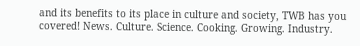and its benefits to its place in culture and society, TWB has you covered! News. Culture. Science. Cooking. Growing. Industry.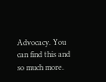Advocacy. You can find this and so much more.